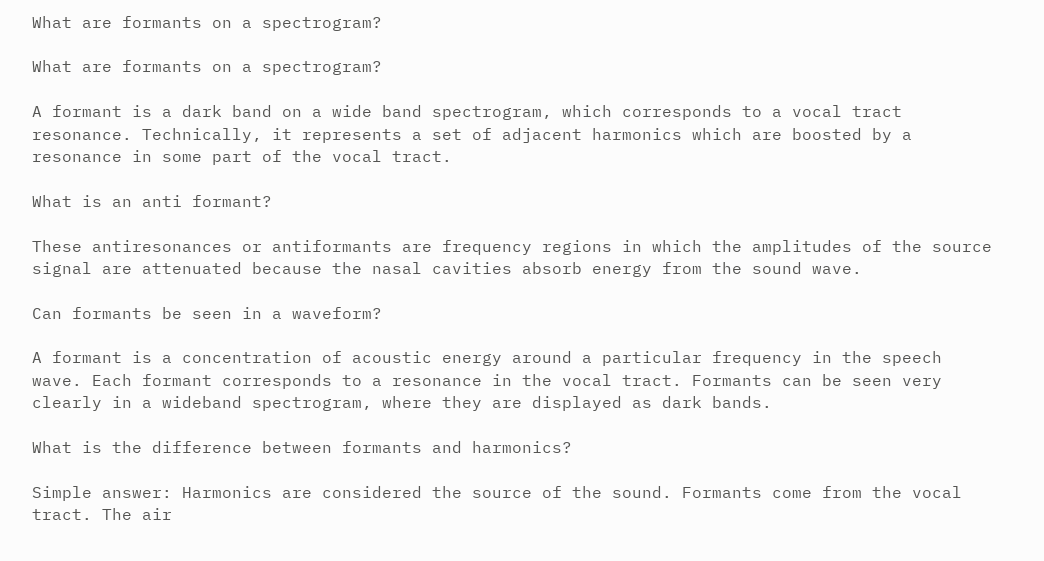What are formants on a spectrogram?

What are formants on a spectrogram?

A formant is a dark band on a wide band spectrogram, which corresponds to a vocal tract resonance. Technically, it represents a set of adjacent harmonics which are boosted by a resonance in some part of the vocal tract.

What is an anti formant?

These antiresonances or antiformants are frequency regions in which the amplitudes of the source signal are attenuated because the nasal cavities absorb energy from the sound wave.

Can formants be seen in a waveform?

A formant is a concentration of acoustic energy around a particular frequency in the speech wave. Each formant corresponds to a resonance in the vocal tract. Formants can be seen very clearly in a wideband spectrogram, where they are displayed as dark bands.

What is the difference between formants and harmonics?

Simple answer: Harmonics are considered the source of the sound. Formants come from the vocal tract. The air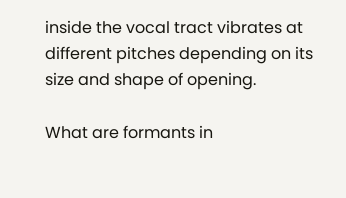inside the vocal tract vibrates at different pitches depending on its size and shape of opening.

What are formants in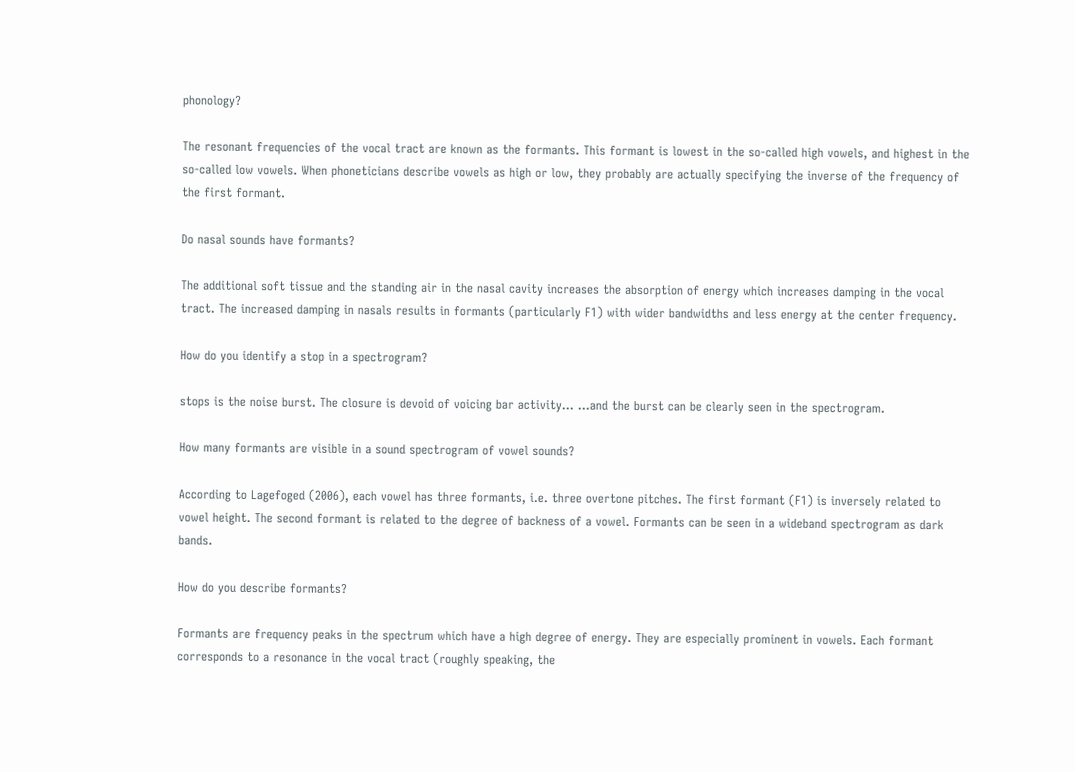phonology?

The resonant frequencies of the vocal tract are known as the formants. This formant is lowest in the so-called high vowels, and highest in the so-called low vowels. When phoneticians describe vowels as high or low, they probably are actually specifying the inverse of the frequency of the first formant.

Do nasal sounds have formants?

The additional soft tissue and the standing air in the nasal cavity increases the absorption of energy which increases damping in the vocal tract. The increased damping in nasals results in formants (particularly F1) with wider bandwidths and less energy at the center frequency.

How do you identify a stop in a spectrogram?

stops is the noise burst. The closure is devoid of voicing bar activity… …and the burst can be clearly seen in the spectrogram.

How many formants are visible in a sound spectrogram of vowel sounds?

According to Lagefoged (2006), each vowel has three formants, i.e. three overtone pitches. The first formant (F1) is inversely related to vowel height. The second formant is related to the degree of backness of a vowel. Formants can be seen in a wideband spectrogram as dark bands.

How do you describe formants?

Formants are frequency peaks in the spectrum which have a high degree of energy. They are especially prominent in vowels. Each formant corresponds to a resonance in the vocal tract (roughly speaking, the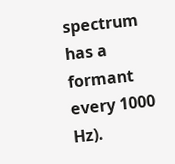spectrum has a formant every 1000 Hz).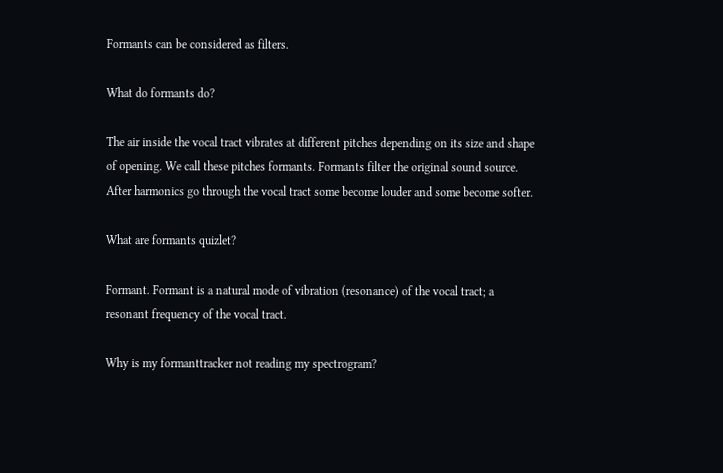Formants can be considered as filters.

What do formants do?

The air inside the vocal tract vibrates at different pitches depending on its size and shape of opening. We call these pitches formants. Formants filter the original sound source. After harmonics go through the vocal tract some become louder and some become softer.

What are formants quizlet?

Formant. Formant is a natural mode of vibration (resonance) of the vocal tract; a resonant frequency of the vocal tract.

Why is my formanttracker not reading my spectrogram?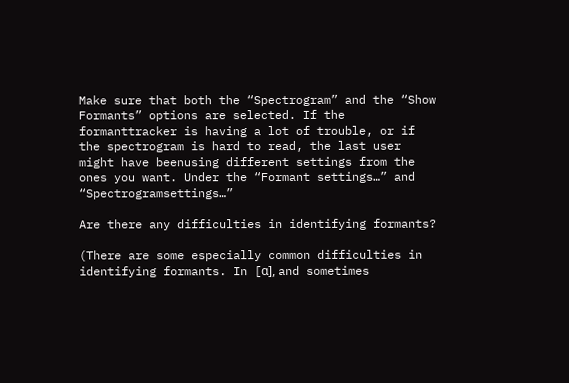Make sure that both the “Spectrogram” and the “Show Formants” options are selected. If the formanttracker is having a lot of trouble, or if the spectrogram is hard to read, the last user might have beenusing different settings from the ones you want. Under the “Formant settings…” and “Spectrogramsettings…”

Are there any difficulties in identifying formants?

(There are some especially common difficulties in identifying formants. In [ɑ], and sometimes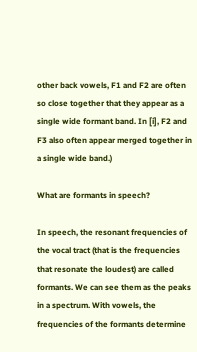other back vowels, F1 and F2 are often so close together that they appear as a single wide formant band. In [i], F2 and F3 also often appear merged together in a single wide band.)

What are formants in speech?

In speech, the resonant frequencies of the vocal tract (that is the frequencies that resonate the loudest) are called formants. We can see them as the peaks in a spectrum. With vowels, the frequencies of the formants determine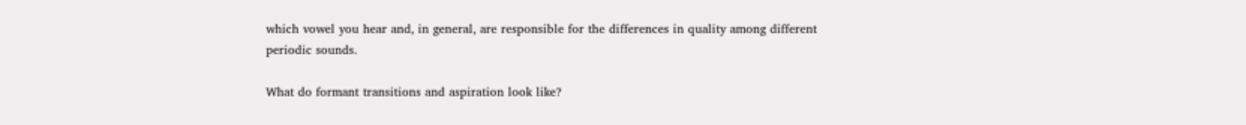which vowel you hear and, in general, are responsible for the differences in quality among different periodic sounds.

What do formant transitions and aspiration look like?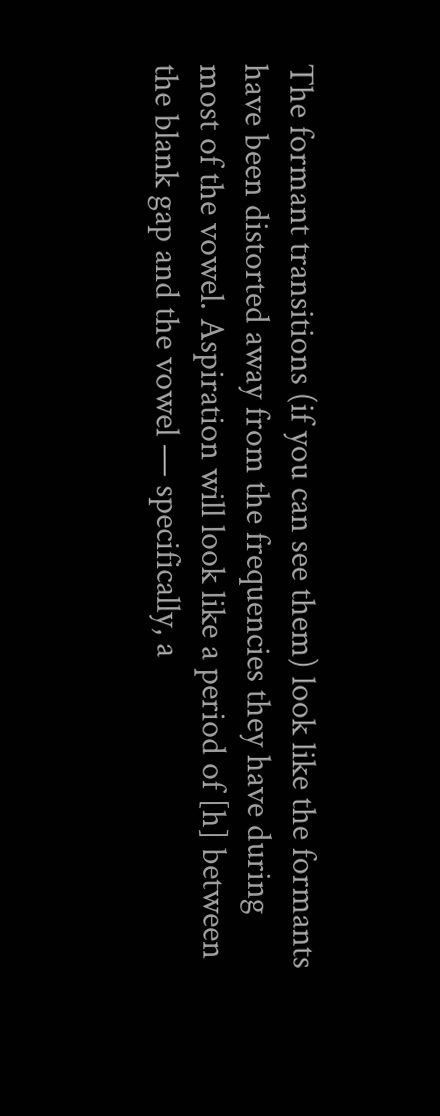The formant transitions (if you can see them) look like the formants have been distorted away from the frequencies they have during most of the vowel. Aspiration will look like a period of [h] between the blank gap and the vowel — specifically, a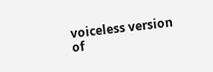voiceless version of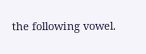the following vowel.